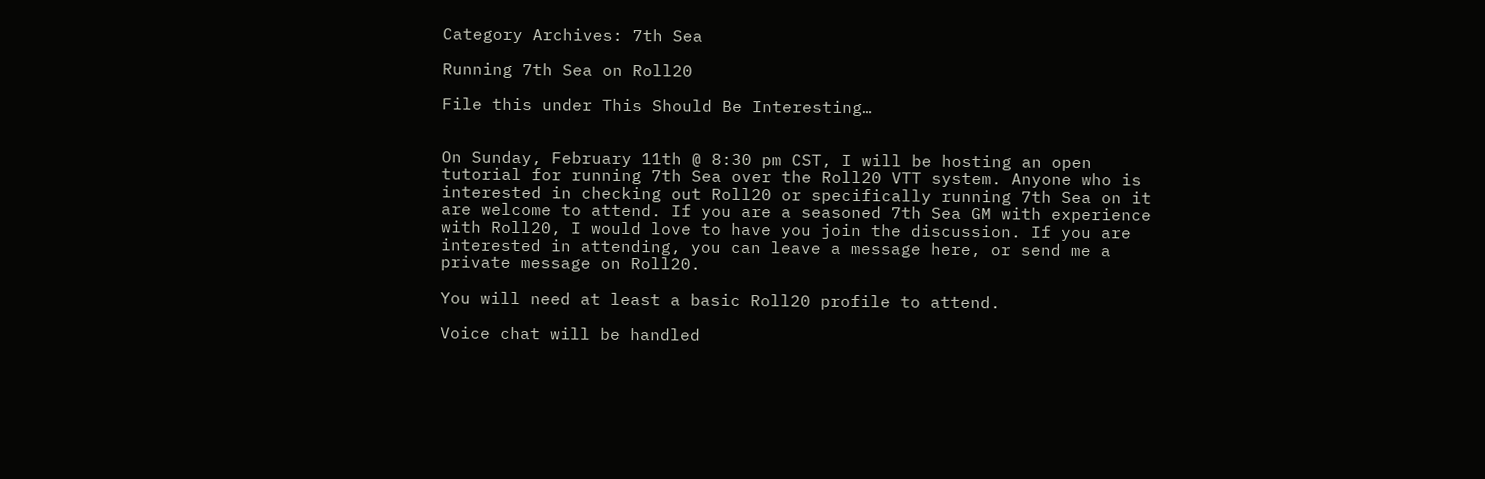Category Archives: 7th Sea

Running 7th Sea on Roll20

File this under This Should Be Interesting…


On Sunday, February 11th @ 8:30 pm CST, I will be hosting an open tutorial for running 7th Sea over the Roll20 VTT system. Anyone who is interested in checking out Roll20 or specifically running 7th Sea on it are welcome to attend. If you are a seasoned 7th Sea GM with experience with Roll20, I would love to have you join the discussion. If you are interested in attending, you can leave a message here, or send me a private message on Roll20.

You will need at least a basic Roll20 profile to attend.

Voice chat will be handled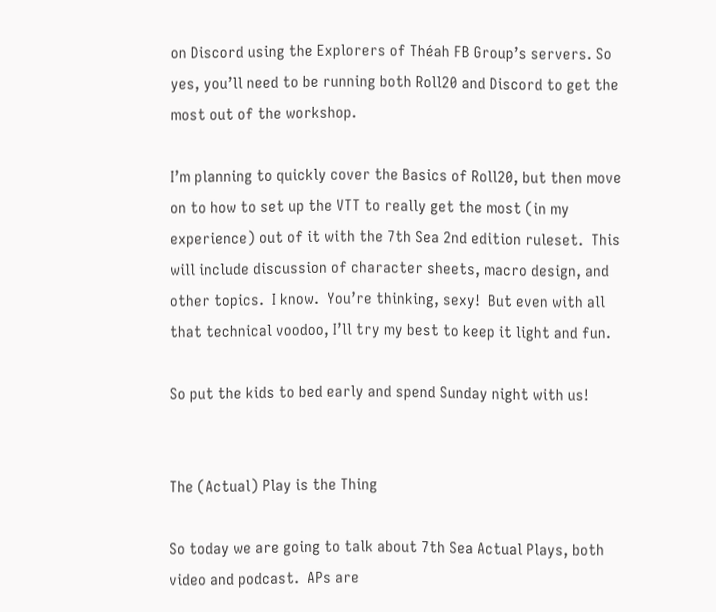on Discord using the Explorers of Théah FB Group’s servers. So yes, you’ll need to be running both Roll20 and Discord to get the most out of the workshop.

I’m planning to quickly cover the Basics of Roll20, but then move on to how to set up the VTT to really get the most (in my experience) out of it with the 7th Sea 2nd edition ruleset.  This will include discussion of character sheets, macro design, and other topics.  I know.  You’re thinking, sexy!  But even with all that technical voodoo, I’ll try my best to keep it light and fun.

So put the kids to bed early and spend Sunday night with us!


The (Actual) Play is the Thing

So today we are going to talk about 7th Sea Actual Plays, both video and podcast.  APs are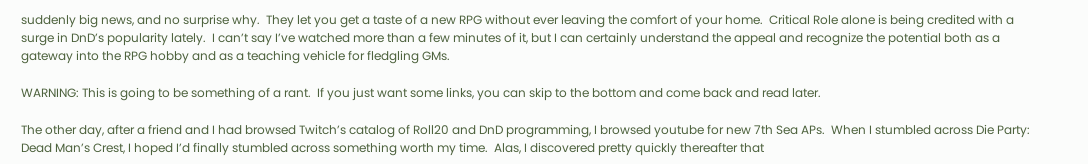suddenly big news, and no surprise why.  They let you get a taste of a new RPG without ever leaving the comfort of your home.  Critical Role alone is being credited with a surge in DnD’s popularity lately.  I can’t say I’ve watched more than a few minutes of it, but I can certainly understand the appeal and recognize the potential both as a gateway into the RPG hobby and as a teaching vehicle for fledgling GMs.

WARNING: This is going to be something of a rant.  If you just want some links, you can skip to the bottom and come back and read later.

The other day, after a friend and I had browsed Twitch’s catalog of Roll20 and DnD programming, I browsed youtube for new 7th Sea APs.  When I stumbled across Die Party: Dead Man’s Crest, I hoped I’d finally stumbled across something worth my time.  Alas, I discovered pretty quickly thereafter that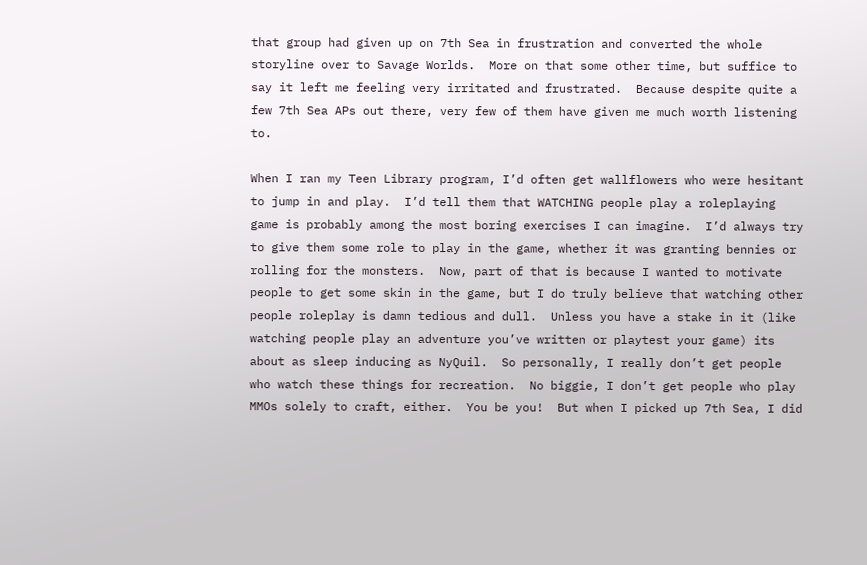that group had given up on 7th Sea in frustration and converted the whole storyline over to Savage Worlds.  More on that some other time, but suffice to say it left me feeling very irritated and frustrated.  Because despite quite a few 7th Sea APs out there, very few of them have given me much worth listening to.

When I ran my Teen Library program, I’d often get wallflowers who were hesitant to jump in and play.  I’d tell them that WATCHING people play a roleplaying game is probably among the most boring exercises I can imagine.  I’d always try to give them some role to play in the game, whether it was granting bennies or rolling for the monsters.  Now, part of that is because I wanted to motivate people to get some skin in the game, but I do truly believe that watching other people roleplay is damn tedious and dull.  Unless you have a stake in it (like watching people play an adventure you’ve written or playtest your game) its about as sleep inducing as NyQuil.  So personally, I really don’t get people who watch these things for recreation.  No biggie, I don’t get people who play MMOs solely to craft, either.  You be you!  But when I picked up 7th Sea, I did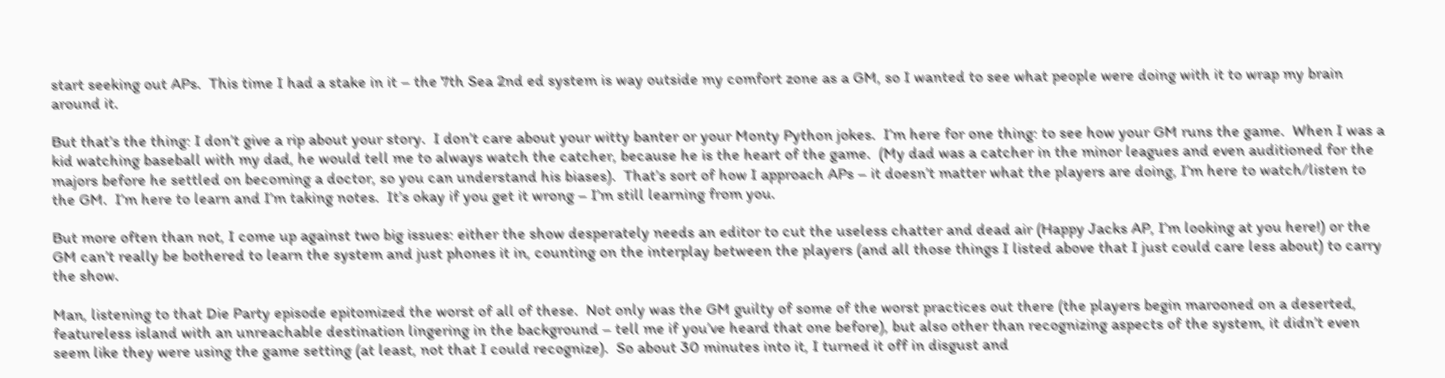start seeking out APs.  This time I had a stake in it – the 7th Sea 2nd ed system is way outside my comfort zone as a GM, so I wanted to see what people were doing with it to wrap my brain around it.

But that’s the thing: I don’t give a rip about your story.  I don’t care about your witty banter or your Monty Python jokes.  I’m here for one thing: to see how your GM runs the game.  When I was a kid watching baseball with my dad, he would tell me to always watch the catcher, because he is the heart of the game.  (My dad was a catcher in the minor leagues and even auditioned for the majors before he settled on becoming a doctor, so you can understand his biases).  That’s sort of how I approach APs – it doesn’t matter what the players are doing, I’m here to watch/listen to the GM.  I’m here to learn and I’m taking notes.  It’s okay if you get it wrong – I’m still learning from you.

But more often than not, I come up against two big issues: either the show desperately needs an editor to cut the useless chatter and dead air (Happy Jacks AP, I’m looking at you here!) or the GM can’t really be bothered to learn the system and just phones it in, counting on the interplay between the players (and all those things I listed above that I just could care less about) to carry the show.

Man, listening to that Die Party episode epitomized the worst of all of these.  Not only was the GM guilty of some of the worst practices out there (the players begin marooned on a deserted, featureless island with an unreachable destination lingering in the background – tell me if you’ve heard that one before), but also other than recognizing aspects of the system, it didn’t even seem like they were using the game setting (at least, not that I could recognize).  So about 30 minutes into it, I turned it off in disgust and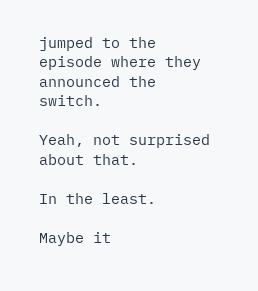jumped to the episode where they announced the switch.

Yeah, not surprised about that.

In the least.

Maybe it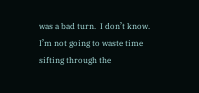was a bad turn.  I don’t know.  I’m not going to waste time sifting through the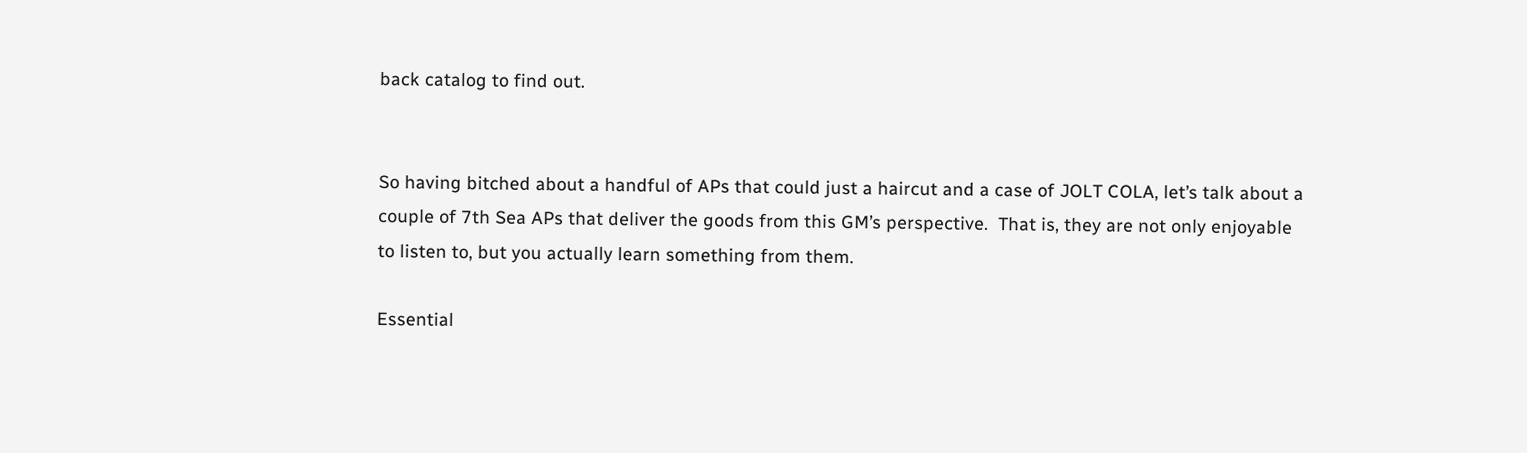back catalog to find out.


So having bitched about a handful of APs that could just a haircut and a case of JOLT COLA, let’s talk about a couple of 7th Sea APs that deliver the goods from this GM’s perspective.  That is, they are not only enjoyable to listen to, but you actually learn something from them.

Essential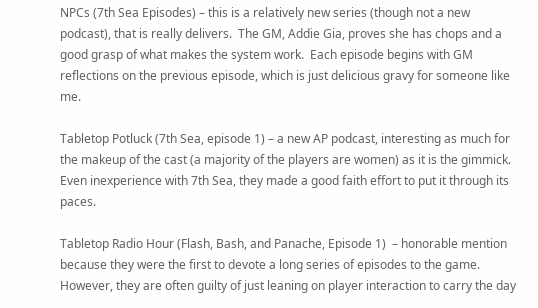NPCs (7th Sea Episodes) – this is a relatively new series (though not a new podcast), that is really delivers.  The GM, Addie Gia, proves she has chops and a good grasp of what makes the system work.  Each episode begins with GM reflections on the previous episode, which is just delicious gravy for someone like me.

Tabletop Potluck (7th Sea, episode 1) – a new AP podcast, interesting as much for the makeup of the cast (a majority of the players are women) as it is the gimmick.  Even inexperience with 7th Sea, they made a good faith effort to put it through its paces.

Tabletop Radio Hour (Flash, Bash, and Panache, Episode 1)  – honorable mention because they were the first to devote a long series of episodes to the game.  However, they are often guilty of just leaning on player interaction to carry the day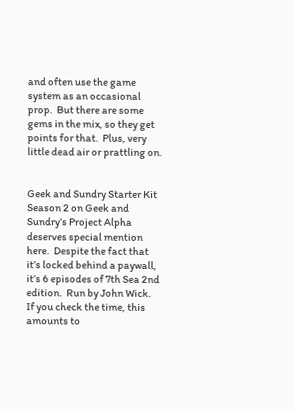and often use the game system as an occasional prop.  But there are some gems in the mix, so they get points for that.  Plus, very little dead air or prattling on.


Geek and Sundry Starter Kit Season 2 on Geek and Sundry’s Project Alpha deserves special mention here.  Despite the fact that it’s locked behind a paywall, it’s 6 episodes of 7th Sea 2nd edition.  Run by John Wick.  If you check the time, this amounts to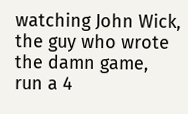watching John Wick, the guy who wrote the damn game, run a 4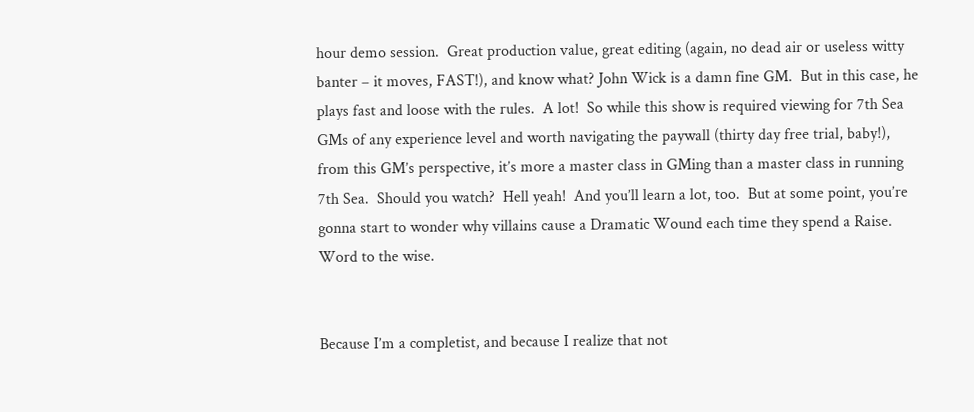hour demo session.  Great production value, great editing (again, no dead air or useless witty banter – it moves, FAST!), and know what? John Wick is a damn fine GM.  But in this case, he plays fast and loose with the rules.  A lot!  So while this show is required viewing for 7th Sea GMs of any experience level and worth navigating the paywall (thirty day free trial, baby!), from this GM’s perspective, it’s more a master class in GMing than a master class in running 7th Sea.  Should you watch?  Hell yeah!  And you’ll learn a lot, too.  But at some point, you’re gonna start to wonder why villains cause a Dramatic Wound each time they spend a Raise.  Word to the wise.


Because I’m a completist, and because I realize that not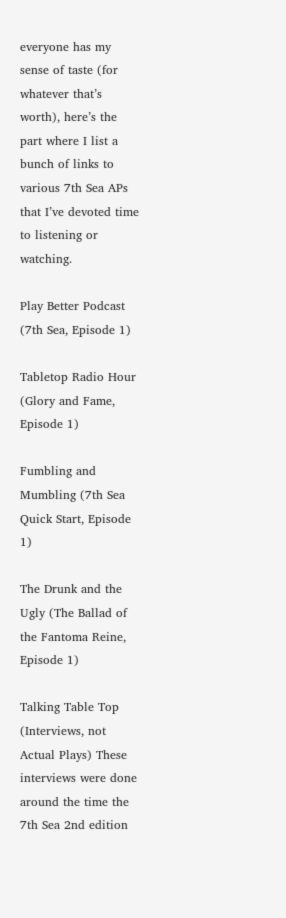everyone has my sense of taste (for whatever that’s worth), here’s the part where I list a bunch of links to various 7th Sea APs that I’ve devoted time to listening or watching.

Play Better Podcast (7th Sea, Episode 1)

Tabletop Radio Hour (Glory and Fame, Episode 1)

Fumbling and Mumbling (7th Sea Quick Start, Episode 1)

The Drunk and the Ugly (The Ballad of the Fantoma Reine, Episode 1)

Talking Table Top (Interviews, not Actual Plays) These interviews were done around the time the 7th Sea 2nd edition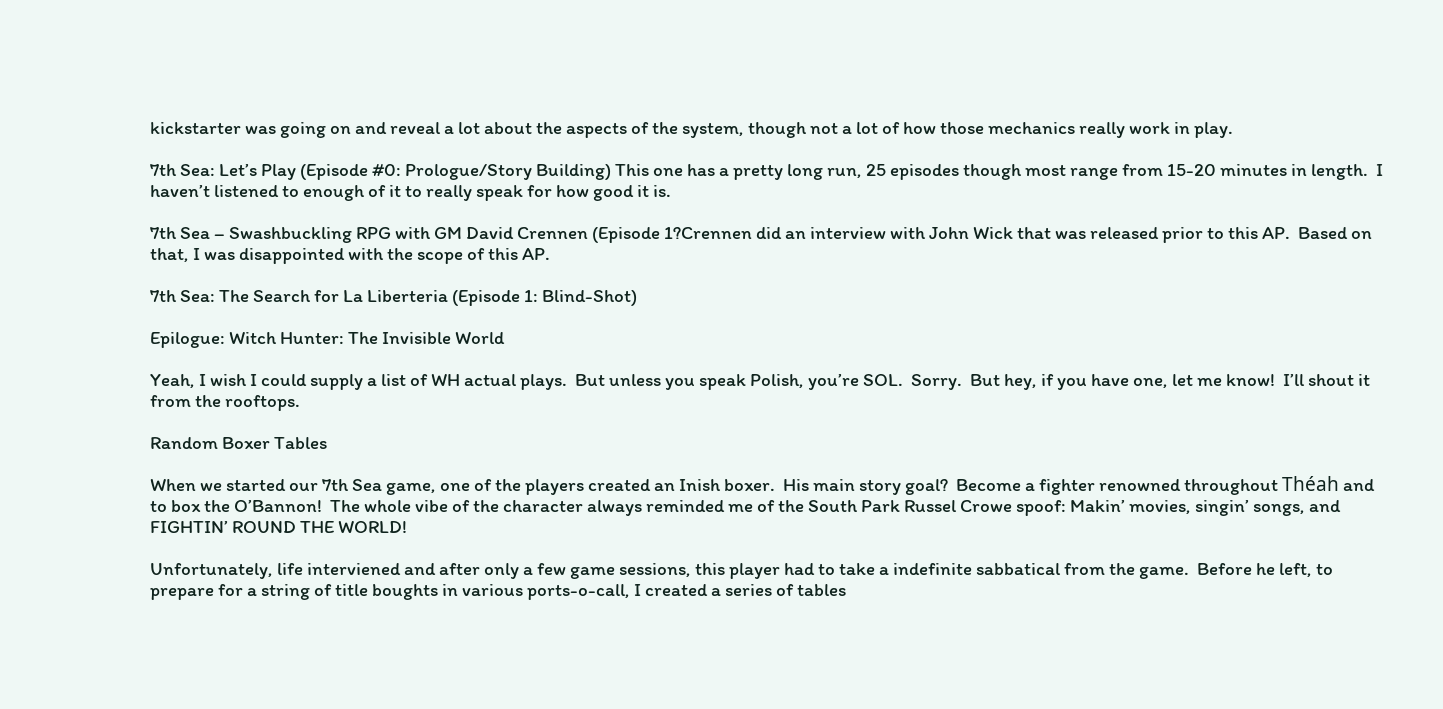kickstarter was going on and reveal a lot about the aspects of the system, though not a lot of how those mechanics really work in play.

7th Sea: Let’s Play (Episode #0: Prologue/Story Building) This one has a pretty long run, 25 episodes though most range from 15-20 minutes in length.  I haven’t listened to enough of it to really speak for how good it is.

7th Sea – Swashbuckling RPG with GM David Crennen (Episode 1?Crennen did an interview with John Wick that was released prior to this AP.  Based on that, I was disappointed with the scope of this AP.

7th Sea: The Search for La Liberteria (Episode 1: Blind-Shot)

Epilogue: Witch Hunter: The Invisible World

Yeah, I wish I could supply a list of WH actual plays.  But unless you speak Polish, you’re SOL.  Sorry.  But hey, if you have one, let me know!  I’ll shout it from the rooftops.

Random Boxer Tables

When we started our 7th Sea game, one of the players created an Inish boxer.  His main story goal?  Become a fighter renowned throughout Théah and to box the O’Bannon!  The whole vibe of the character always reminded me of the South Park Russel Crowe spoof: Makin’ movies, singin’ songs, and FIGHTIN’ ROUND THE WORLD!

Unfortunately, life interviened and after only a few game sessions, this player had to take a indefinite sabbatical from the game.  Before he left, to prepare for a string of title boughts in various ports-o-call, I created a series of tables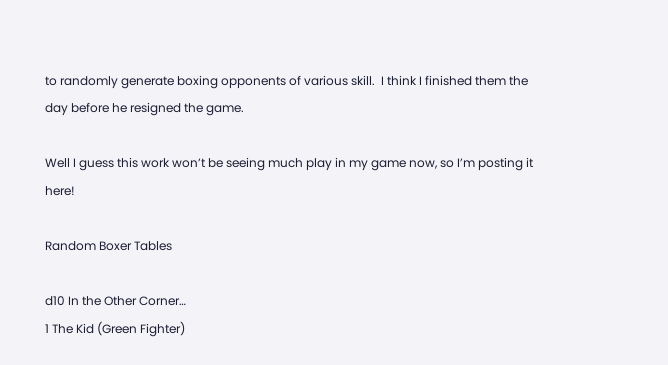to randomly generate boxing opponents of various skill.  I think I finished them the day before he resigned the game.

Well I guess this work won’t be seeing much play in my game now, so I’m posting it here!

Random Boxer Tables

d10 In the Other Corner…
1 The Kid (Green Fighter)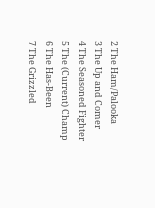2 The Ham/Palooka
3 The Up and Comer
4 The Seasoned Fighter
5 The (Current) Champ
6 The Has-Been
7 The Grizzled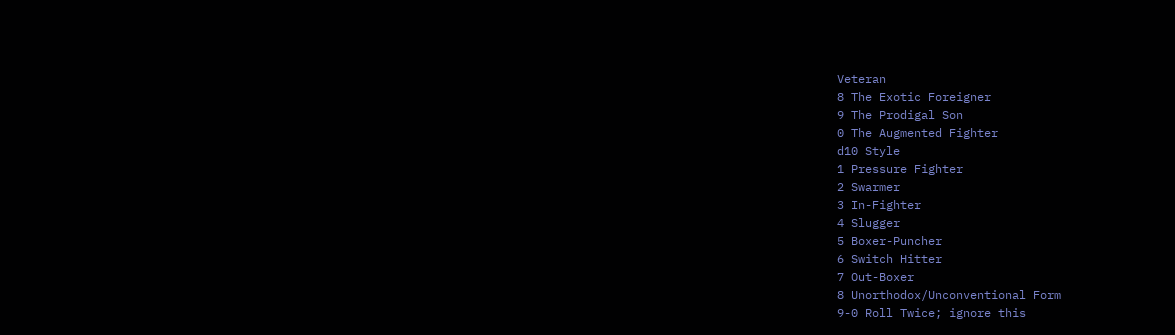Veteran
8 The Exotic Foreigner
9 The Prodigal Son
0 The Augmented Fighter
d10 Style
1 Pressure Fighter
2 Swarmer
3 In-Fighter
4 Slugger
5 Boxer-Puncher
6 Switch Hitter
7 Out-Boxer
8 Unorthodox/Unconventional Form
9-0 Roll Twice; ignore this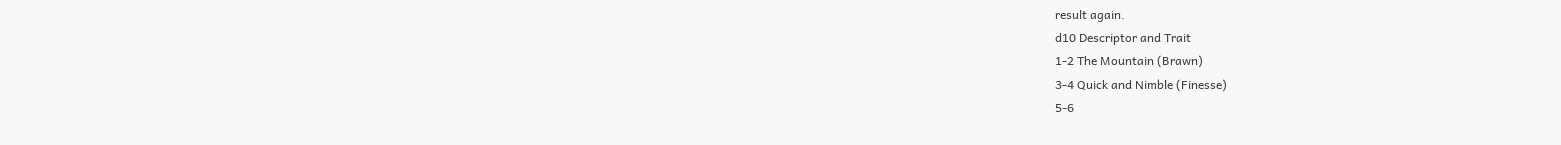result again.
d10 Descriptor and Trait
1-2 The Mountain (Brawn)
3-4 Quick and Nimble (Finesse)
5-6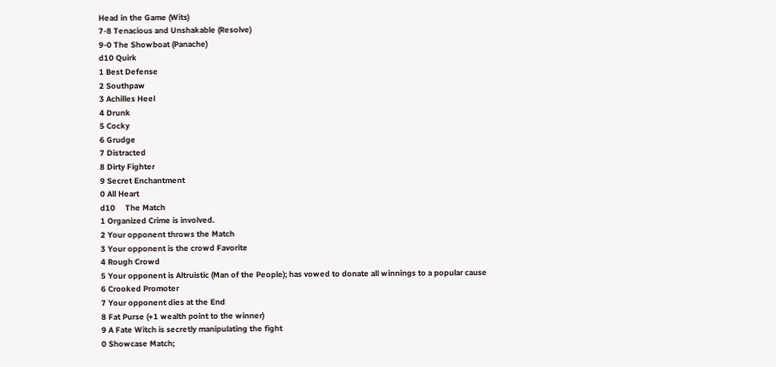Head in the Game (Wits)
7-8 Tenacious and Unshakable (Resolve)
9-0 The Showboat (Panache)
d10 Quirk
1 Best Defense
2 Southpaw
3 Achilles Heel
4 Drunk
5 Cocky
6 Grudge
7 Distracted
8 Dirty Fighter
9 Secret Enchantment
0 All Heart
d10     The Match
1 Organized Crime is involved.
2 Your opponent throws the Match
3 Your opponent is the crowd Favorite
4 Rough Crowd
5 Your opponent is Altruistic (Man of the People); has vowed to donate all winnings to a popular cause
6 Crooked Promoter
7 Your opponent dies at the End
8 Fat Purse (+1 wealth point to the winner)
9 A Fate Witch is secretly manipulating the fight
0 Showcase Match;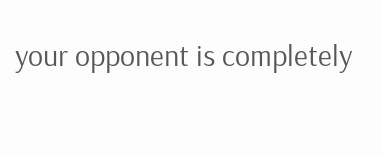your opponent is completely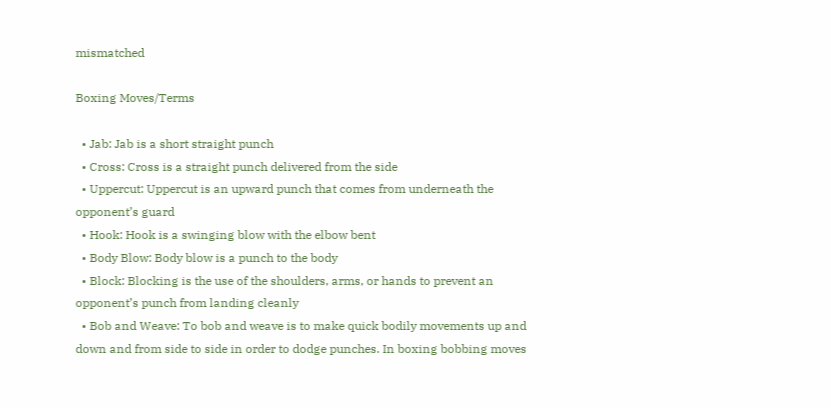mismatched

Boxing Moves/Terms

  • Jab: Jab is a short straight punch
  • Cross: Cross is a straight punch delivered from the side
  • Uppercut: Uppercut is an upward punch that comes from underneath the opponent’s guard
  • Hook: Hook is a swinging blow with the elbow bent
  • Body Blow: Body blow is a punch to the body
  • Block: Blocking is the use of the shoulders, arms, or hands to prevent an opponent’s punch from landing cleanly
  • Bob and Weave: To bob and weave is to make quick bodily movements up and down and from side to side in order to dodge punches. In boxing bobbing moves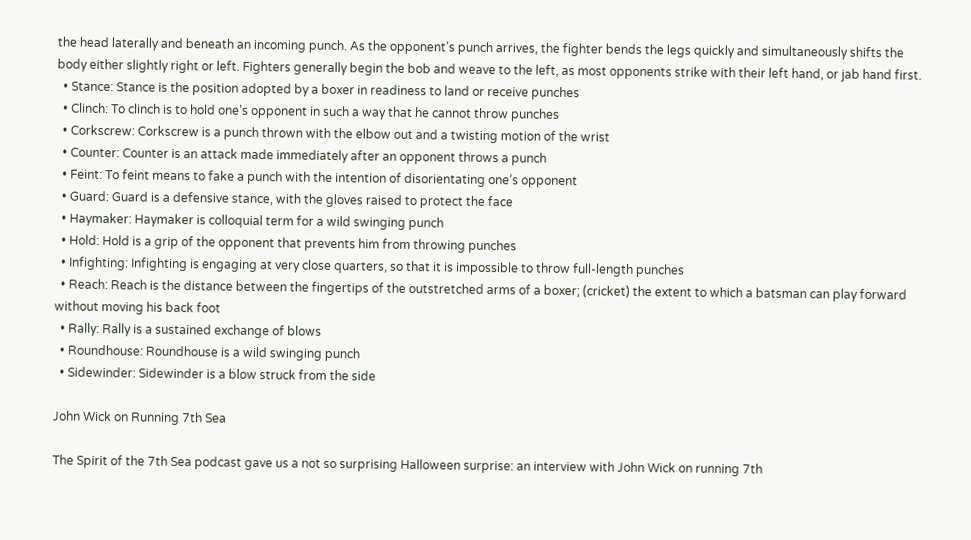the head laterally and beneath an incoming punch. As the opponent’s punch arrives, the fighter bends the legs quickly and simultaneously shifts the body either slightly right or left. Fighters generally begin the bob and weave to the left, as most opponents strike with their left hand, or jab hand first.
  • Stance: Stance is the position adopted by a boxer in readiness to land or receive punches
  • Clinch: To clinch is to hold one’s opponent in such a way that he cannot throw punches
  • Corkscrew: Corkscrew is a punch thrown with the elbow out and a twisting motion of the wrist
  • Counter: Counter is an attack made immediately after an opponent throws a punch
  • Feint: To feint means to fake a punch with the intention of disorientating one’s opponent
  • Guard: Guard is a defensive stance, with the gloves raised to protect the face
  • Haymaker: Haymaker is colloquial term for a wild swinging punch
  • Hold: Hold is a grip of the opponent that prevents him from throwing punches
  • Infighting: Infighting is engaging at very close quarters, so that it is impossible to throw full-length punches
  • Reach: Reach is the distance between the fingertips of the outstretched arms of a boxer; (cricket) the extent to which a batsman can play forward without moving his back foot
  • Rally: Rally is a sustained exchange of blows
  • Roundhouse: Roundhouse is a wild swinging punch
  • Sidewinder: Sidewinder is a blow struck from the side

John Wick on Running 7th Sea

The Spirit of the 7th Sea podcast gave us a not so surprising Halloween surprise: an interview with John Wick on running 7th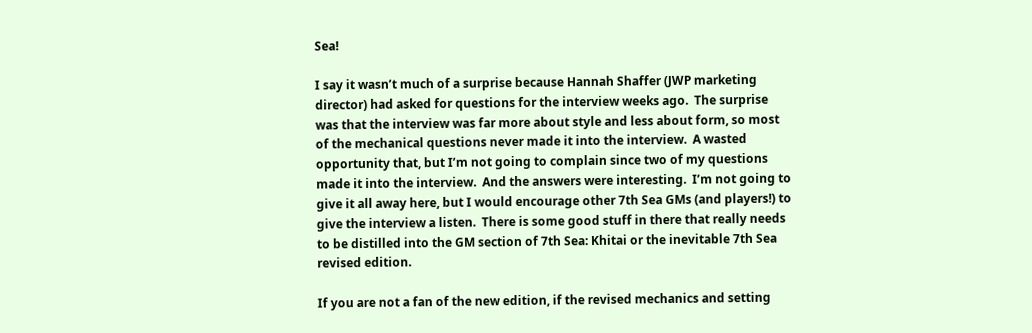Sea!

I say it wasn’t much of a surprise because Hannah Shaffer (JWP marketing director) had asked for questions for the interview weeks ago.  The surprise was that the interview was far more about style and less about form, so most of the mechanical questions never made it into the interview.  A wasted opportunity that, but I’m not going to complain since two of my questions made it into the interview.  And the answers were interesting.  I’m not going to give it all away here, but I would encourage other 7th Sea GMs (and players!) to give the interview a listen.  There is some good stuff in there that really needs to be distilled into the GM section of 7th Sea: Khitai or the inevitable 7th Sea revised edition.

If you are not a fan of the new edition, if the revised mechanics and setting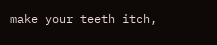make your teeth itch,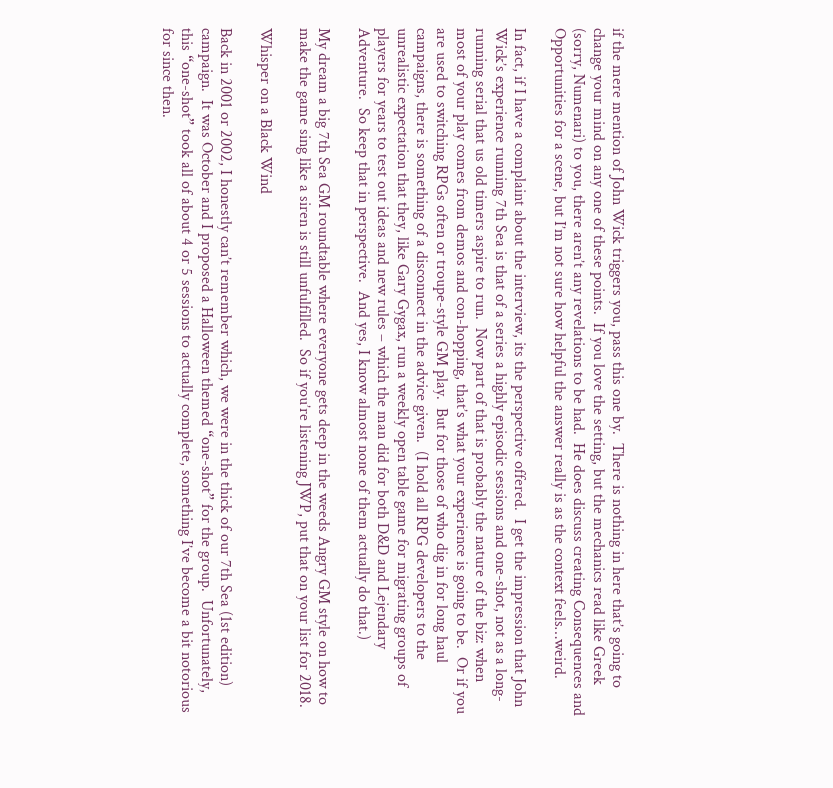if the mere mention of John Wick triggers you, pass this one by.  There is nothing in here that’s going to change your mind on any one of these points.  If you love the setting, but the mechanics read like Greek (sorry, Numenari) to you, there aren’t any revelations to be had.  He does discuss creating Consequences and Opportunities for a scene, but I’m not sure how helpful the answer really is as the context feels…weird.

In fact, if I have a complaint about the interview, its the perspective offered.  I get the impression that John Wick’s experience running 7th Sea is that of a series a highly episodic sessions and one-shot, not as a long-running serial that us old timers aspire to run.  Now part of that is probably the nature of the biz: when most of your play comes from demos and con-hopping, that’s what your experience is going to be.  Or if you are used to switching RPGs often or troupe-style GM play.  But for those of who dig in for long haul campaigns, there is something of a disconnect in the advice given.  (I hold all RPG developers to the unrealistic expectation that they, like Gary Gygax, run a weekly open table game for migrating groups of players for years to test out ideas and new rules – which the man did for both D&D and Lejendary Adventure.  So keep that in perspective.  And yes, I know almost none of them actually do that.)

My dream a big 7th Sea GM roundtable where everyone gets deep in the weeds Angry GM style on how to make the game sing like a siren is still unfulfilled.  So if you’re listening JWP, put that on your list for 2018.

Whisper on a Black Wind

Back in 2001 or 2002, I honestly can’t remember which, we were in the thick of our 7th Sea (1st edition) campaign.  It was October and I proposed a Halloween themed “one-shot” for the group.  Unfortunately, this “one-shot” took all of about 4 or 5 sessions to actually complete, something I’ve become a bit notorious for since then.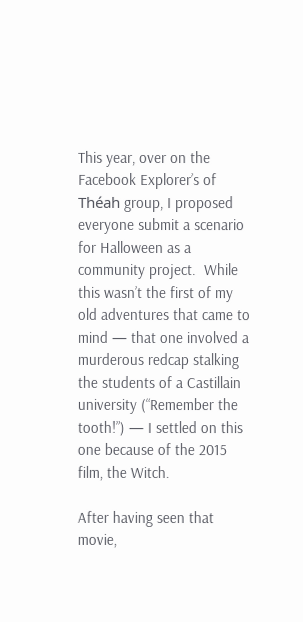This year, over on the Facebook Explorer’s of Théah group, I proposed everyone submit a scenario for Halloween as a community project.  While this wasn’t the first of my old adventures that came to mind — that one involved a murderous redcap stalking the students of a Castillain university (“Remember the tooth!”) — I settled on this one because of the 2015 film, the Witch.

After having seen that movie,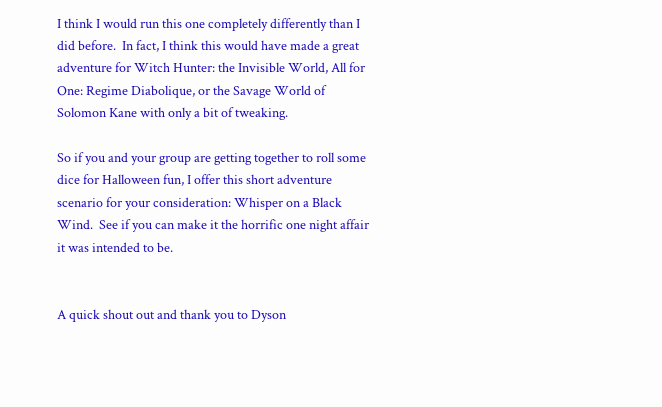I think I would run this one completely differently than I did before.  In fact, I think this would have made a great adventure for Witch Hunter: the Invisible World, All for One: Regime Diabolique, or the Savage World of Solomon Kane with only a bit of tweaking.

So if you and your group are getting together to roll some dice for Halloween fun, I offer this short adventure scenario for your consideration: Whisper on a Black Wind.  See if you can make it the horrific one night affair it was intended to be.


A quick shout out and thank you to Dyson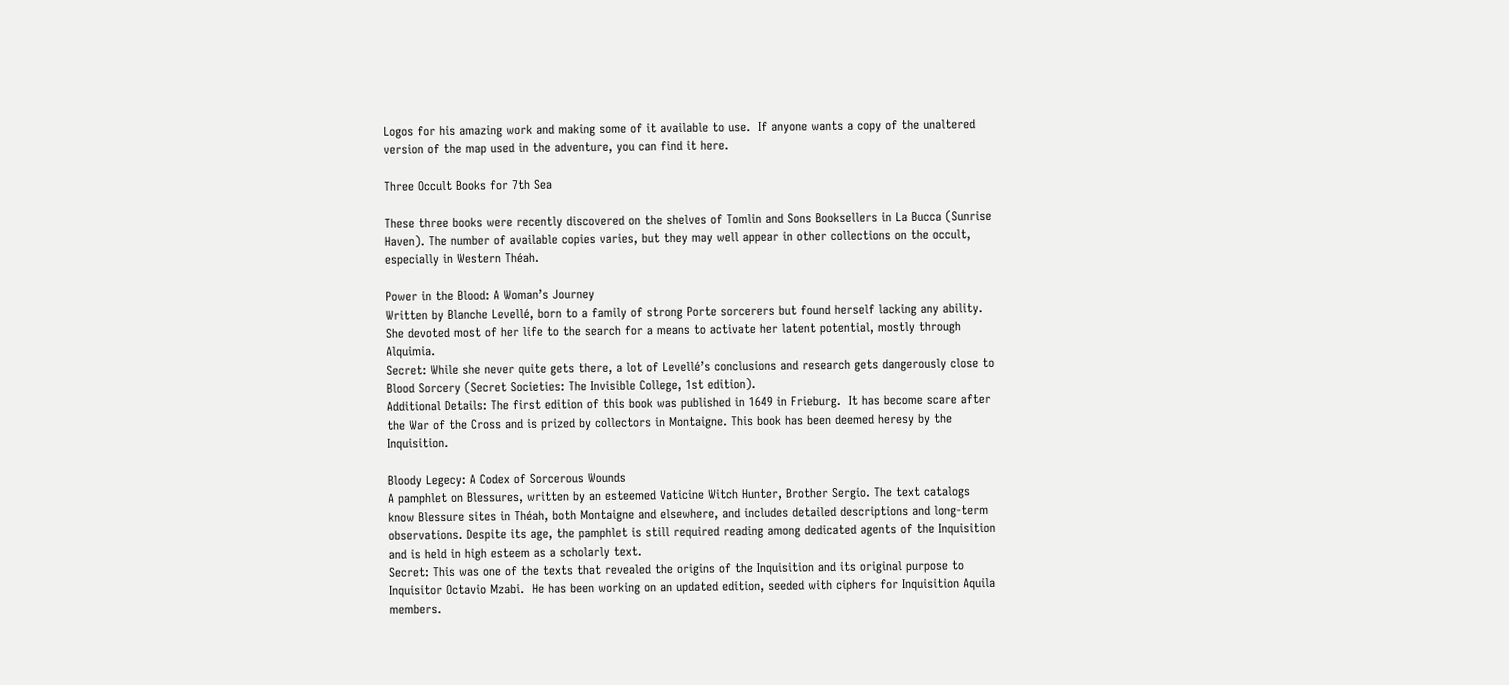Logos for his amazing work and making some of it available to use.  If anyone wants a copy of the unaltered version of the map used in the adventure, you can find it here.

Three Occult Books for 7th Sea

These three books were recently discovered on the shelves of Tomlin and Sons Booksellers in La Bucca (Sunrise Haven). The number of available copies varies, but they may well appear in other collections on the occult, especially in Western Théah.

Power in the Blood: A Woman’s Journey
Written by Blanche Levellé, born to a family of strong Porte sorcerers but found herself lacking any ability. She devoted most of her life to the search for a means to activate her latent potential, mostly through Alquimia.
Secret: While she never quite gets there, a lot of Levellé’s conclusions and research gets dangerously close to Blood Sorcery (Secret Societies: The Invisible College, 1st edition).
Additional Details: The first edition of this book was published in 1649 in Frieburg.  It has become scare after the War of the Cross and is prized by collectors in Montaigne. This book has been deemed heresy by the Inquisition.

Bloody Legecy: A Codex of Sorcerous Wounds
A pamphlet on Blessures, written by an esteemed Vaticine Witch Hunter, Brother Sergio. The text catalogs know Blessure sites in Théah, both Montaigne and elsewhere, and includes detailed descriptions and long-term observations. Despite its age, the pamphlet is still required reading among dedicated agents of the Inquisition and is held in high esteem as a scholarly text.
Secret: This was one of the texts that revealed the origins of the Inquisition and its original purpose to Inquisitor Octavio Mzabi.  He has been working on an updated edition, seeded with ciphers for Inquisition Aquila members.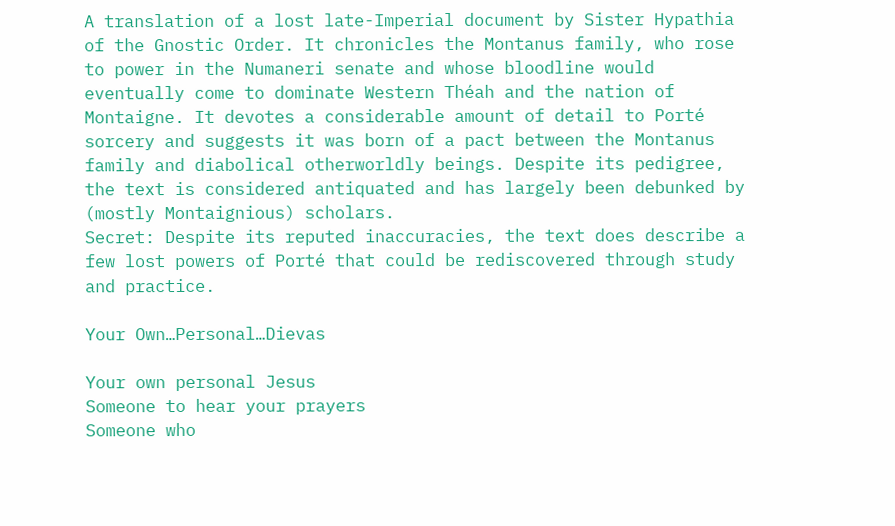A translation of a lost late-Imperial document by Sister Hypathia of the Gnostic Order. It chronicles the Montanus family, who rose to power in the Numaneri senate and whose bloodline would eventually come to dominate Western Théah and the nation of Montaigne. It devotes a considerable amount of detail to Porté sorcery and suggests it was born of a pact between the Montanus family and diabolical otherworldly beings. Despite its pedigree, the text is considered antiquated and has largely been debunked by (mostly Montaignious) scholars.
Secret: Despite its reputed inaccuracies, the text does describe a few lost powers of Porté that could be rediscovered through study and practice.

Your Own…Personal…Dievas

Your own personal Jesus
Someone to hear your prayers
Someone who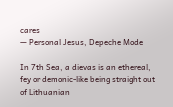cares
— Personal Jesus, Depeche Mode

In 7th Sea, a dievas is an ethereal, fey or demonic-like being straight out of Lithuanian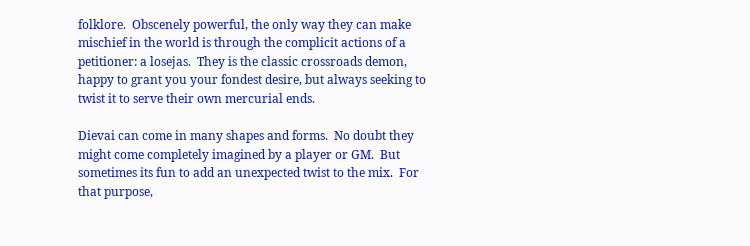folklore.  Obscenely powerful, the only way they can make mischief in the world is through the complicit actions of a petitioner: a losejas.  They is the classic crossroads demon, happy to grant you your fondest desire, but always seeking to twist it to serve their own mercurial ends.

Dievai can come in many shapes and forms.  No doubt they might come completely imagined by a player or GM.  But sometimes its fun to add an unexpected twist to the mix.  For that purpose,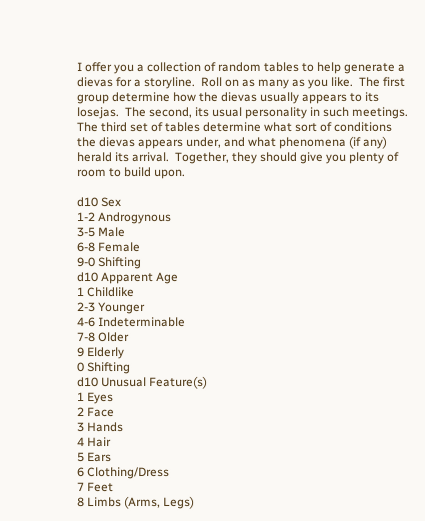I offer you a collection of random tables to help generate a dievas for a storyline.  Roll on as many as you like.  The first group determine how the dievas usually appears to its losejas.  The second, its usual personality in such meetings.  The third set of tables determine what sort of conditions the dievas appears under, and what phenomena (if any) herald its arrival.  Together, they should give you plenty of room to build upon.

d10 Sex
1-2 Androgynous
3-5 Male
6-8 Female
9-0 Shifting
d10 Apparent Age
1 Childlike
2-3 Younger
4-6 Indeterminable
7-8 Older
9 Elderly
0 Shifting
d10 Unusual Feature(s)
1 Eyes
2 Face
3 Hands
4 Hair
5 Ears
6 Clothing/Dress
7 Feet
8 Limbs (Arms, Legs)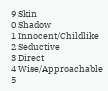9 Skin
0 Shadow
1 Innocent/Childlike
2 Seductive
3 Direct
4 Wise/Approachable
5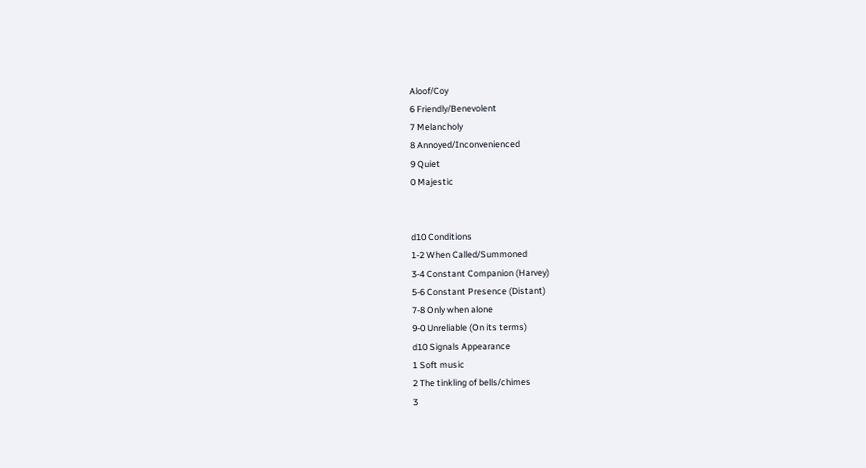Aloof/Coy
6 Friendly/Benevolent
7 Melancholy
8 Annoyed/Inconvenienced
9 Quiet
0 Majestic


d10 Conditions
1-2 When Called/Summoned
3-4 Constant Companion (Harvey)
5-6 Constant Presence (Distant)
7-8 Only when alone
9-0 Unreliable (On its terms)
d10 Signals Appearance
1 Soft music
2 The tinkling of bells/chimes
3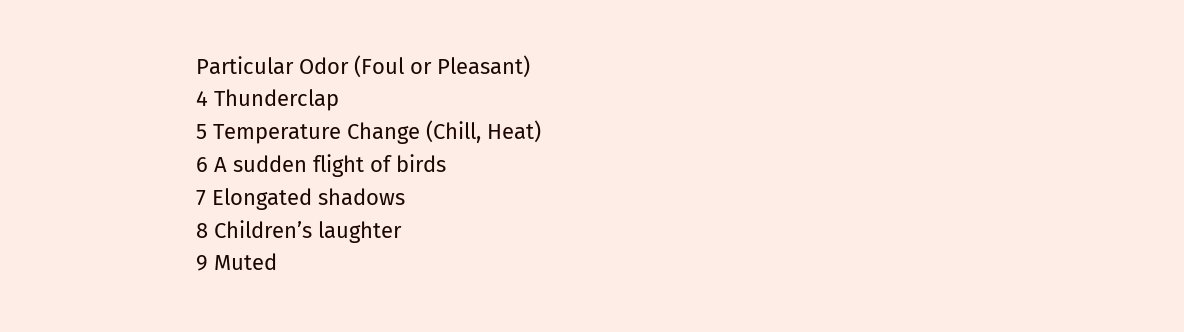Particular Odor (Foul or Pleasant)
4 Thunderclap
5 Temperature Change (Chill, Heat)
6 A sudden flight of birds
7 Elongated shadows
8 Children’s laughter
9 Muted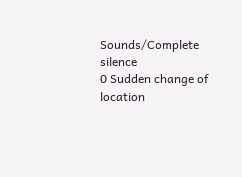Sounds/Complete silence
0 Sudden change of location